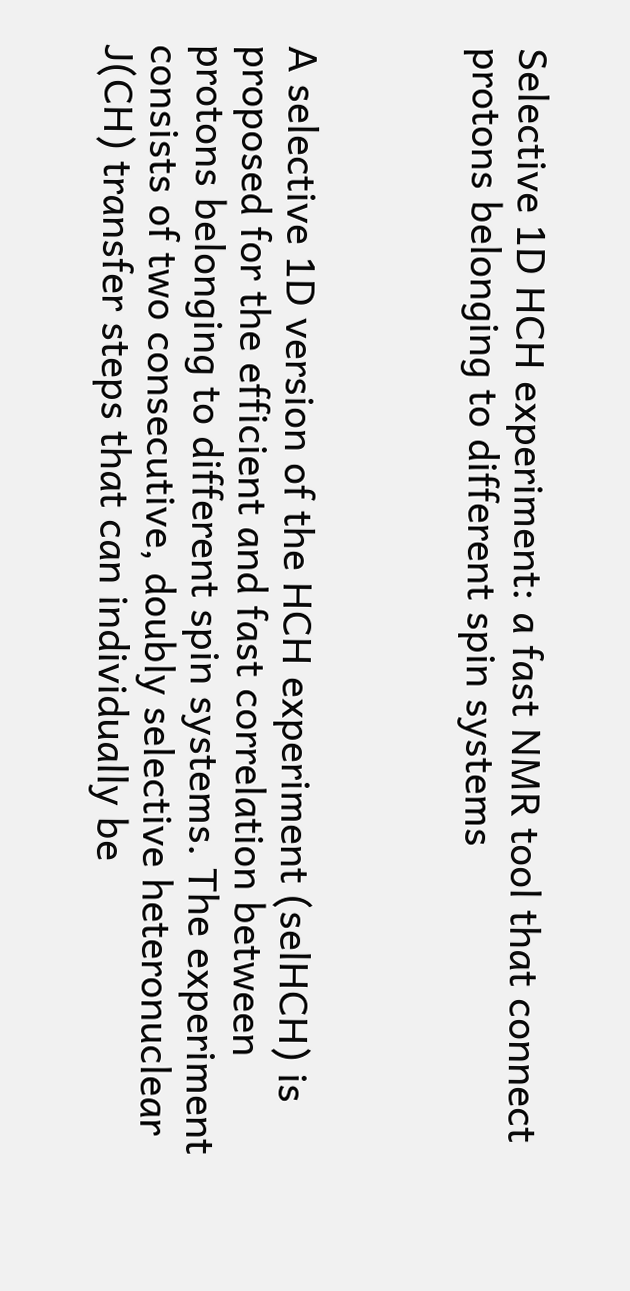Selective 1D HCH experiment: a fast NMR tool that connect protons belonging to different spin systems



A selective 1D version of the HCH experiment (selHCH) is proposed for the efficient and fast correlation between protons belonging to different spin systems. The experiment consists of two consecutive, doubly selective heteronuclear J(CH) transfer steps that can individually be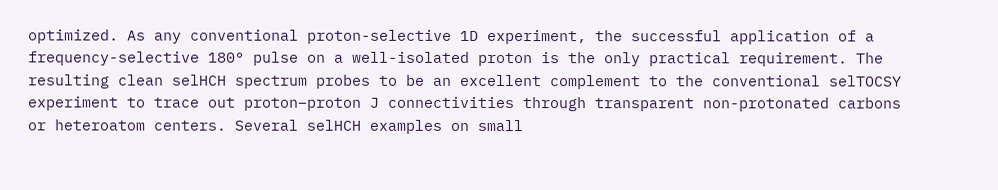optimized. As any conventional proton-selective 1D experiment, the successful application of a frequency-selective 180° pulse on a well-isolated proton is the only practical requirement. The resulting clean selHCH spectrum probes to be an excellent complement to the conventional selTOCSY experiment to trace out proton–proton J connectivities through transparent non-protonated carbons or heteroatom centers. Several selHCH examples on small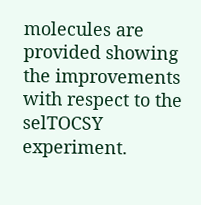molecules are provided showing the improvements with respect to the selTOCSY experiment.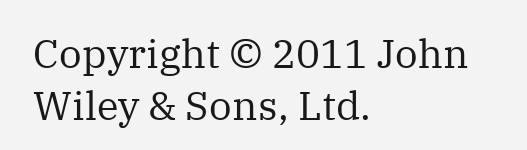Copyright © 2011 John Wiley & Sons, Ltd.